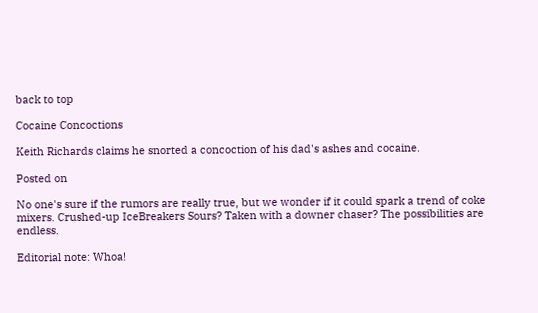back to top

Cocaine Concoctions

Keith Richards claims he snorted a concoction of his dad's ashes and cocaine.

Posted on

No one's sure if the rumors are really true, but we wonder if it could spark a trend of coke mixers. Crushed-up IceBreakers Sours? Taken with a downer chaser? The possibilities are endless.

Editorial note: Whoa!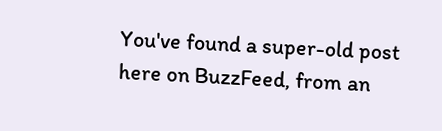You've found a super-old post here on BuzzFeed, from an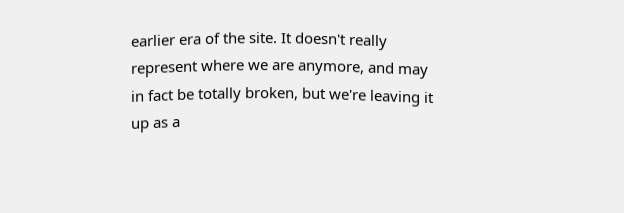earlier era of the site. It doesn't really represent where we are anymore, and may in fact be totally broken, but we're leaving it up as a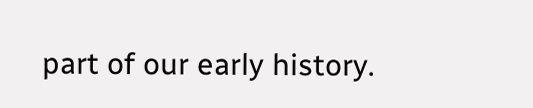part of our early history.